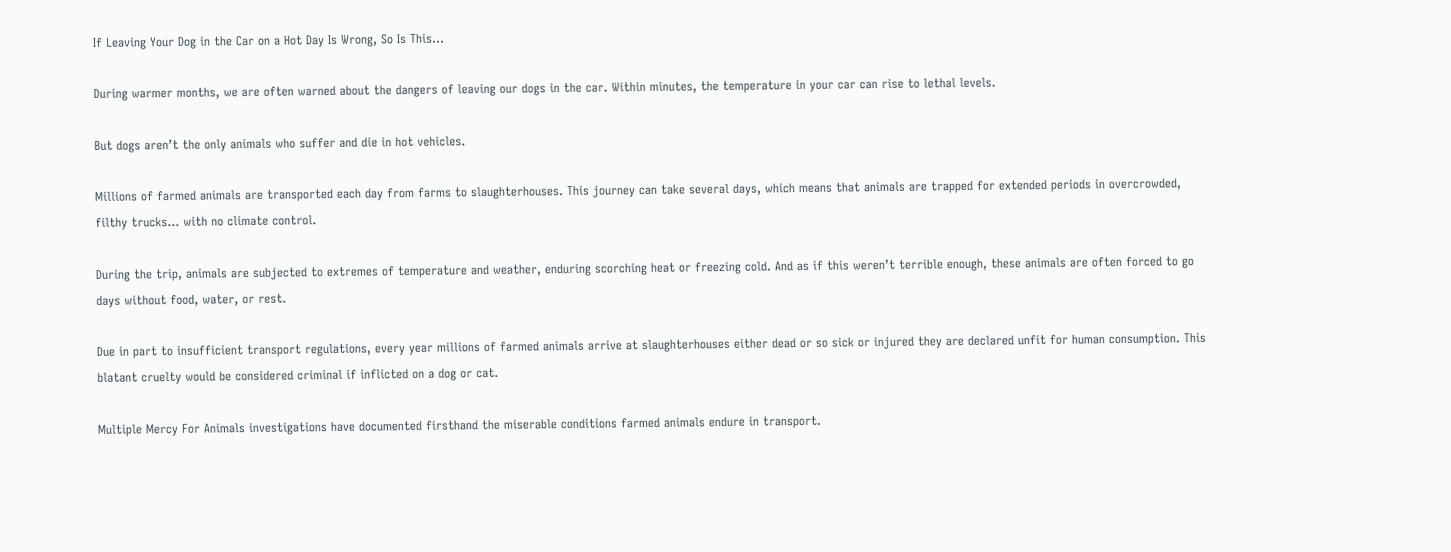If Leaving Your Dog in the Car on a Hot Day Is Wrong, So Is This…

During warmer months, we are often warned about the dangers of leaving our dogs in the car. Within minutes, the temperature in your car can rise to lethal levels.

But dogs aren’t the only animals who suffer and die in hot vehicles.

Millions of farmed animals are transported each day from farms to slaughterhouses. This journey can take several days, which means that animals are trapped for extended periods in overcrowded, filthy trucks… with no climate control.

During the trip, animals are subjected to extremes of temperature and weather, enduring scorching heat or freezing cold. And as if this weren’t terrible enough, these animals are often forced to go days without food, water, or rest.

Due in part to insufficient transport regulations, every year millions of farmed animals arrive at slaughterhouses either dead or so sick or injured they are declared unfit for human consumption. This blatant cruelty would be considered criminal if inflicted on a dog or cat.

Multiple Mercy For Animals investigations have documented firsthand the miserable conditions farmed animals endure in transport.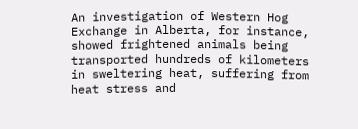An investigation of Western Hog Exchange in Alberta, for instance, showed frightened animals being transported hundreds of kilometers in sweltering heat, suffering from heat stress and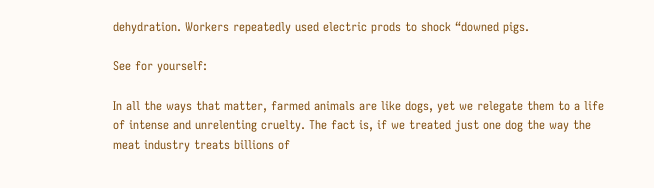dehydration. Workers repeatedly used electric prods to shock “downed pigs.

See for yourself:

In all the ways that matter, farmed animals are like dogs, yet we relegate them to a life of intense and unrelenting cruelty. The fact is, if we treated just one dog the way the meat industry treats billions of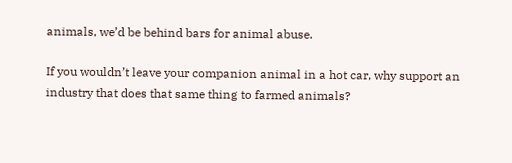animals, we’d be behind bars for animal abuse.

If you wouldn’t leave your companion animal in a hot car, why support an industry that does that same thing to farmed animals?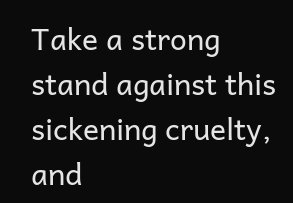Take a strong stand against this sickening cruelty, and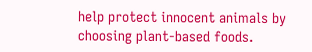help protect innocent animals by choosing plant-based foods.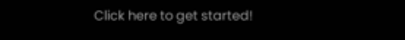Click here to get started!